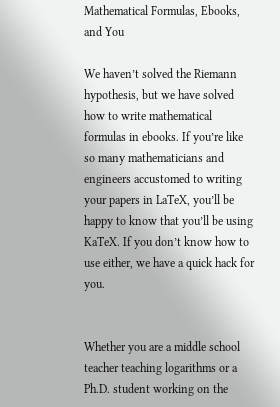Mathematical Formulas, Ebooks, and You

We haven’t solved the Riemann hypothesis, but we have solved how to write mathematical formulas in ebooks. If you’re like so many mathematicians and engineers accustomed to writing your papers in LaTeX, you’ll be happy to know that you’ll be using KaTeX. If you don’t know how to use either, we have a quick hack for you.


Whether you are a middle school teacher teaching logarithms or a Ph.D. student working on the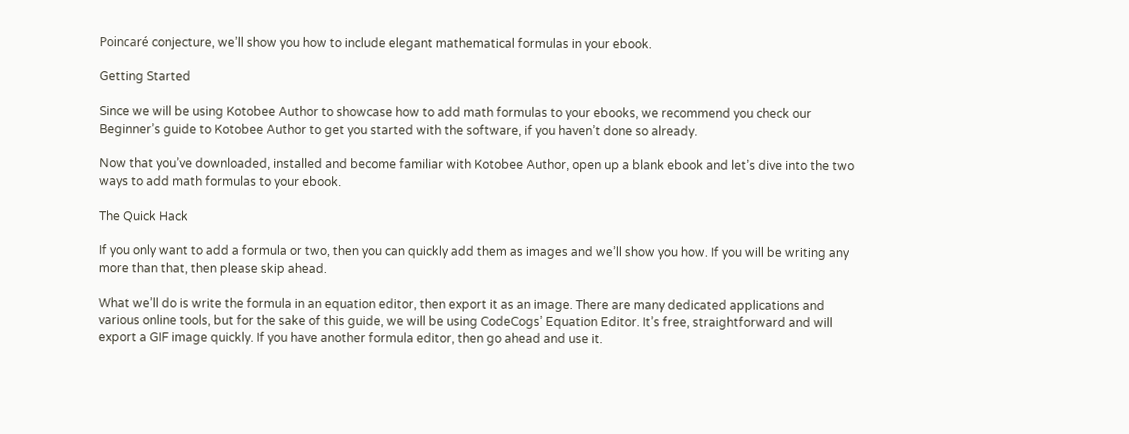Poincaré conjecture, we’ll show you how to include elegant mathematical formulas in your ebook.

Getting Started

Since we will be using Kotobee Author to showcase how to add math formulas to your ebooks, we recommend you check our Beginner’s guide to Kotobee Author to get you started with the software, if you haven’t done so already.

Now that you’ve downloaded, installed and become familiar with Kotobee Author, open up a blank ebook and let’s dive into the two ways to add math formulas to your ebook.

The Quick Hack

If you only want to add a formula or two, then you can quickly add them as images and we’ll show you how. If you will be writing any more than that, then please skip ahead.

What we’ll do is write the formula in an equation editor, then export it as an image. There are many dedicated applications and various online tools, but for the sake of this guide, we will be using CodeCogs’ Equation Editor. It’s free, straightforward and will export a GIF image quickly. If you have another formula editor, then go ahead and use it.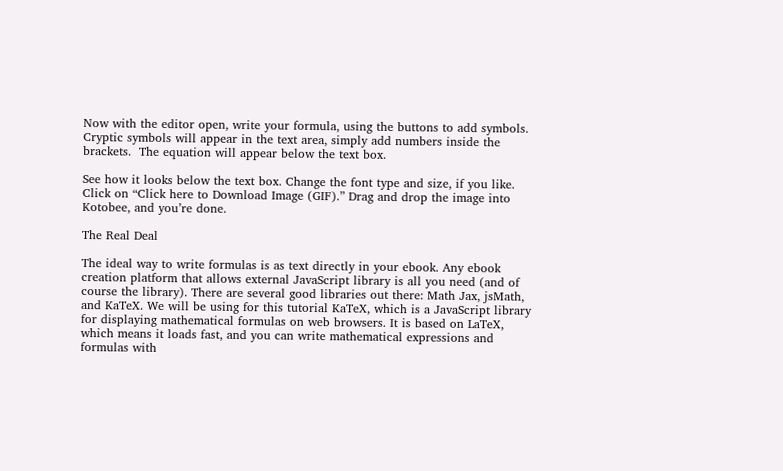Now with the editor open, write your formula, using the buttons to add symbols. Cryptic symbols will appear in the text area, simply add numbers inside the brackets.  The equation will appear below the text box.

See how it looks below the text box. Change the font type and size, if you like.  Click on “Click here to Download Image (GIF).” Drag and drop the image into Kotobee, and you’re done.

The Real Deal

The ideal way to write formulas is as text directly in your ebook. Any ebook creation platform that allows external JavaScript library is all you need (and of course the library). There are several good libraries out there: Math Jax, jsMath, and KaTeX. We will be using for this tutorial KaTeX, which is a JavaScript library for displaying mathematical formulas on web browsers. It is based on LaTeX, which means it loads fast, and you can write mathematical expressions and formulas with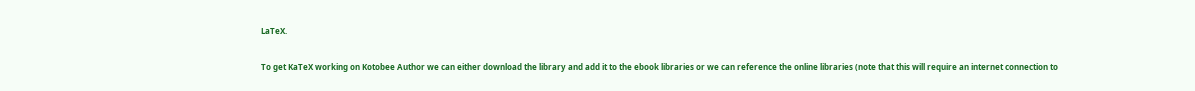LaTeX.

To get KaTeX working on Kotobee Author we can either download the library and add it to the ebook libraries or we can reference the online libraries (note that this will require an internet connection to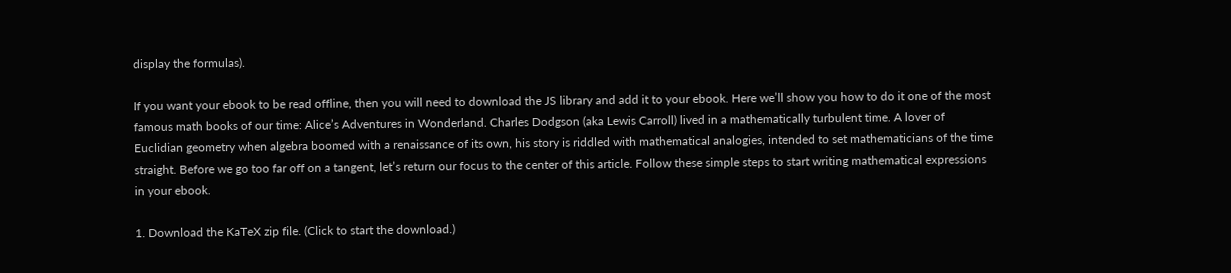display the formulas).

If you want your ebook to be read offline, then you will need to download the JS library and add it to your ebook. Here we’ll show you how to do it one of the most famous math books of our time: Alice’s Adventures in Wonderland. Charles Dodgson (aka Lewis Carroll) lived in a mathematically turbulent time. A lover of Euclidian geometry when algebra boomed with a renaissance of its own, his story is riddled with mathematical analogies, intended to set mathematicians of the time straight. Before we go too far off on a tangent, let’s return our focus to the center of this article. Follow these simple steps to start writing mathematical expressions in your ebook.

1. Download the KaTeX zip file. (Click to start the download.)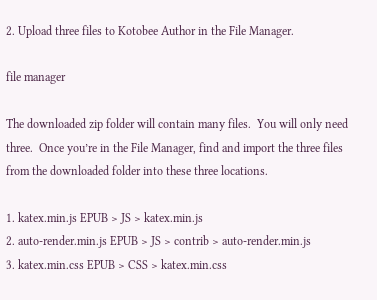2. Upload three files to Kotobee Author in the File Manager.

file manager

The downloaded zip folder will contain many files.  You will only need three.  Once you’re in the File Manager, find and import the three files from the downloaded folder into these three locations.

1. katex.min.js EPUB > JS > katex.min.js
2. auto-render.min.js EPUB > JS > contrib > auto-render.min.js
3. katex.min.css EPUB > CSS > katex.min.css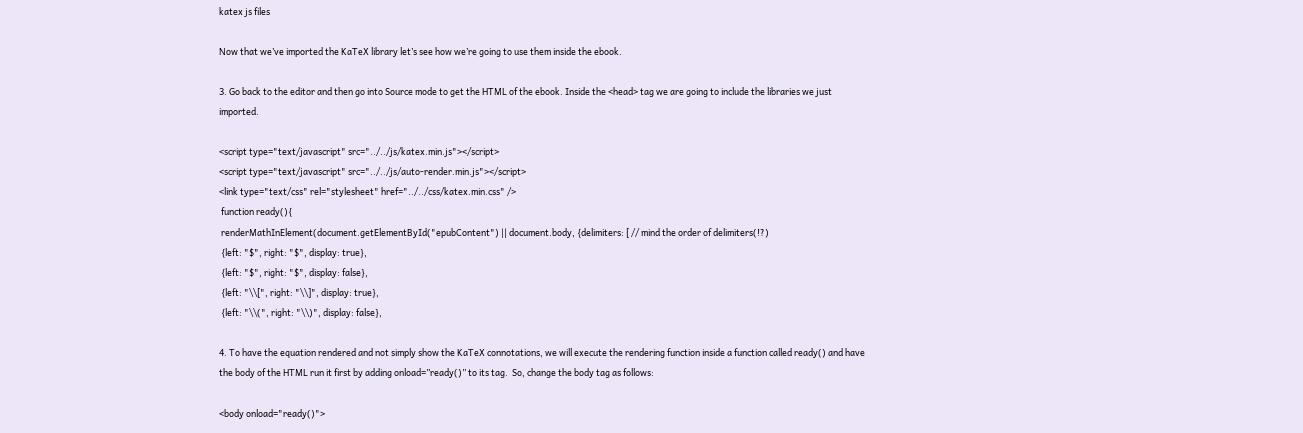katex js files

Now that we’ve imported the KaTeX library let’s see how we’re going to use them inside the ebook.

3. Go back to the editor and then go into Source mode to get the HTML of the ebook. Inside the <head> tag we are going to include the libraries we just imported.

<script type="text/javascript" src="../../js/katex.min.js"></script>
<script type="text/javascript" src="../../js/auto-render.min.js"></script>
<link type="text/css" rel="stylesheet" href="../../css/katex.min.css" />
 function ready(){
 renderMathInElement(document.getElementById("epubContent") || document.body, {delimiters: [ // mind the order of delimiters(!?)
 {left: "$", right: "$", display: true},
 {left: "$", right: "$", display: false},
 {left: "\\[", right: "\\]", display: true},
 {left: "\\(", right: "\\)", display: false},

4. To have the equation rendered and not simply show the KaTeX connotations, we will execute the rendering function inside a function called ready() and have the body of the HTML run it first by adding onload=”ready()” to its tag.  So, change the body tag as follows:

<body onload="ready()">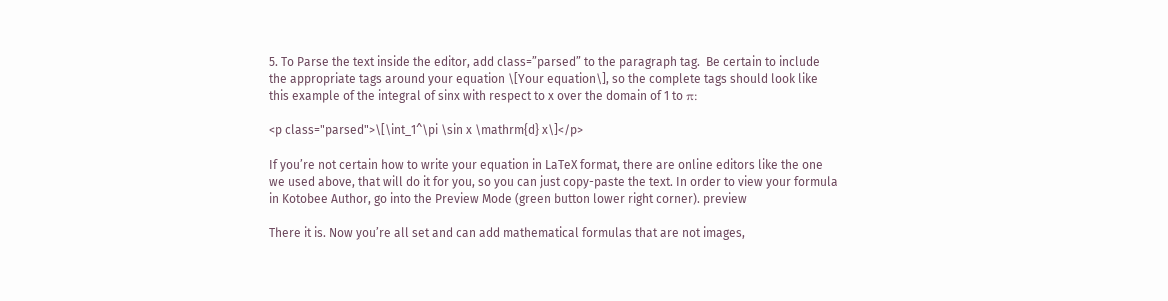5. To Parse the text inside the editor, add class=”parsed” to the paragraph tag.  Be certain to include the appropriate tags around your equation \[Your equation\], so the complete tags should look like this example of the integral of sinx with respect to x over the domain of 1 to π:

<p class="parsed">\[\int_1^\pi \sin x \mathrm{d} x\]</p>

If you’re not certain how to write your equation in LaTeX format, there are online editors like the one we used above, that will do it for you, so you can just copy-paste the text. In order to view your formula in Kotobee Author, go into the Preview Mode (green button lower right corner). preview

There it is. Now you’re all set and can add mathematical formulas that are not images,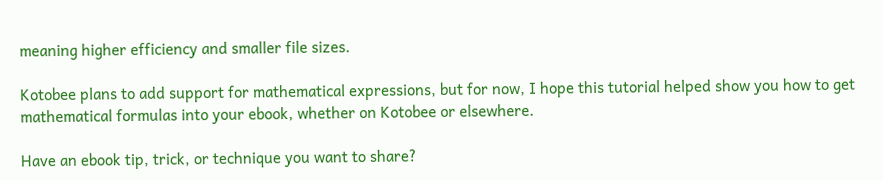meaning higher efficiency and smaller file sizes.

Kotobee plans to add support for mathematical expressions, but for now, I hope this tutorial helped show you how to get mathematical formulas into your ebook, whether on Kotobee or elsewhere.

Have an ebook tip, trick, or technique you want to share?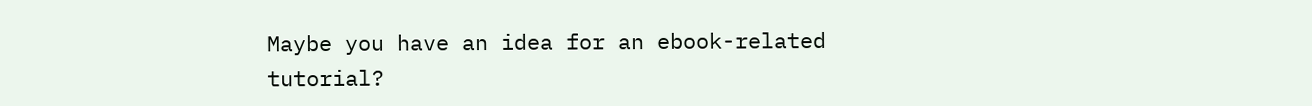Maybe you have an idea for an ebook-related tutorial?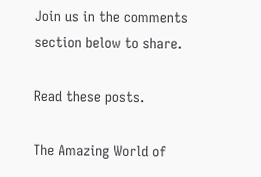Join us in the comments section below to share.

Read these posts.

The Amazing World of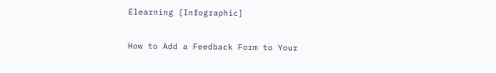Elearning [Infographic]

How to Add a Feedback Form to Your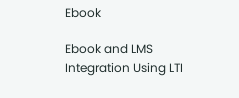Ebook

Ebook and LMS Integration Using LTI